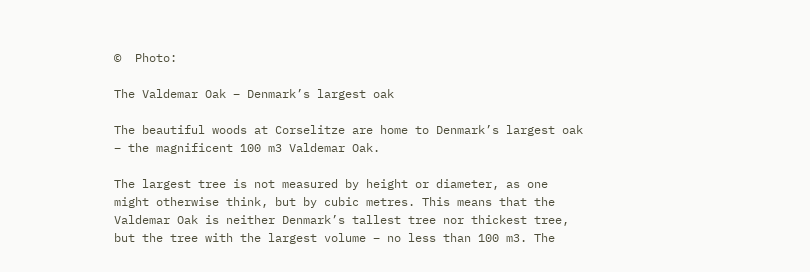©  Photo:

The Valdemar Oak – Denmark’s largest oak

The beautiful woods at Corselitze are home to Denmark’s largest oak – the magnificent 100 m3 Valdemar Oak.

The largest tree is not measured by height or diameter, as one might otherwise think, but by cubic metres. This means that the Valdemar Oak is neither Denmark’s tallest tree nor thickest tree, but the tree with the largest volume – no less than 100 m3. The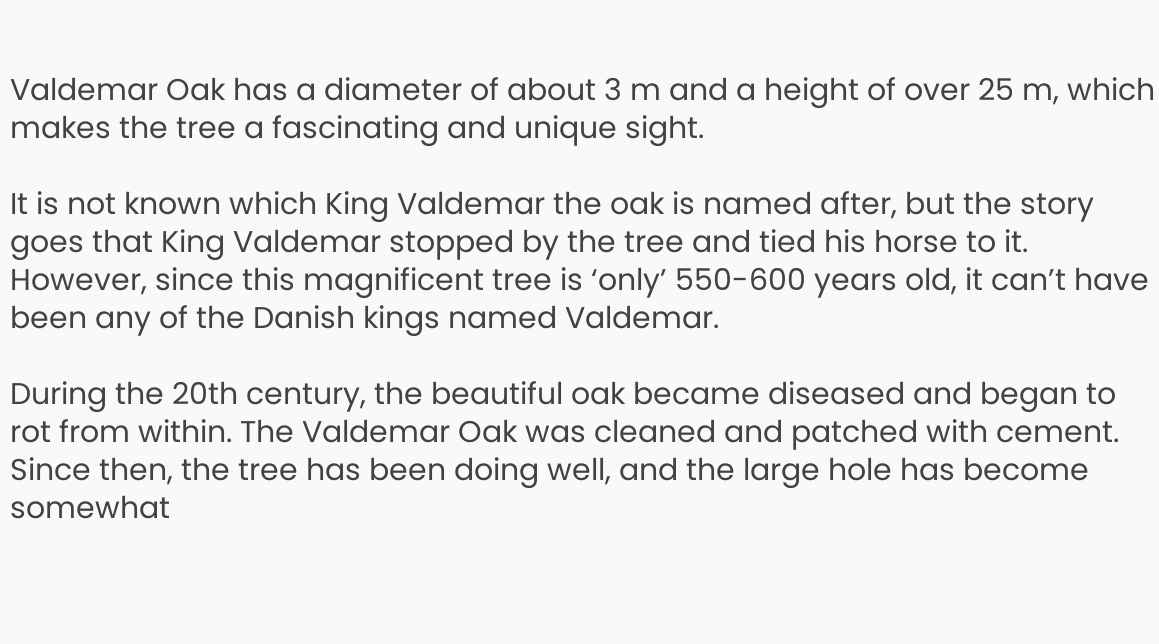Valdemar Oak has a diameter of about 3 m and a height of over 25 m, which makes the tree a fascinating and unique sight.

It is not known which King Valdemar the oak is named after, but the story goes that King Valdemar stopped by the tree and tied his horse to it. However, since this magnificent tree is ‘only’ 550-600 years old, it can’t have been any of the Danish kings named Valdemar.

During the 20th century, the beautiful oak became diseased and began to rot from within. The Valdemar Oak was cleaned and patched with cement. Since then, the tree has been doing well, and the large hole has become somewhat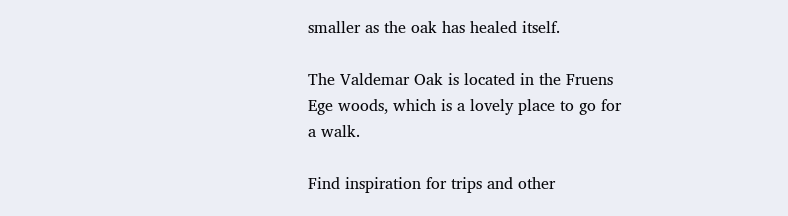smaller as the oak has healed itself.

The Valdemar Oak is located in the Fruens Ege woods, which is a lovely place to go for a walk.

Find inspiration for trips and other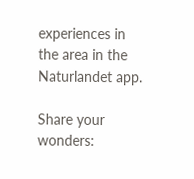experiences in the area in the Naturlandet app.

Share your wonders: